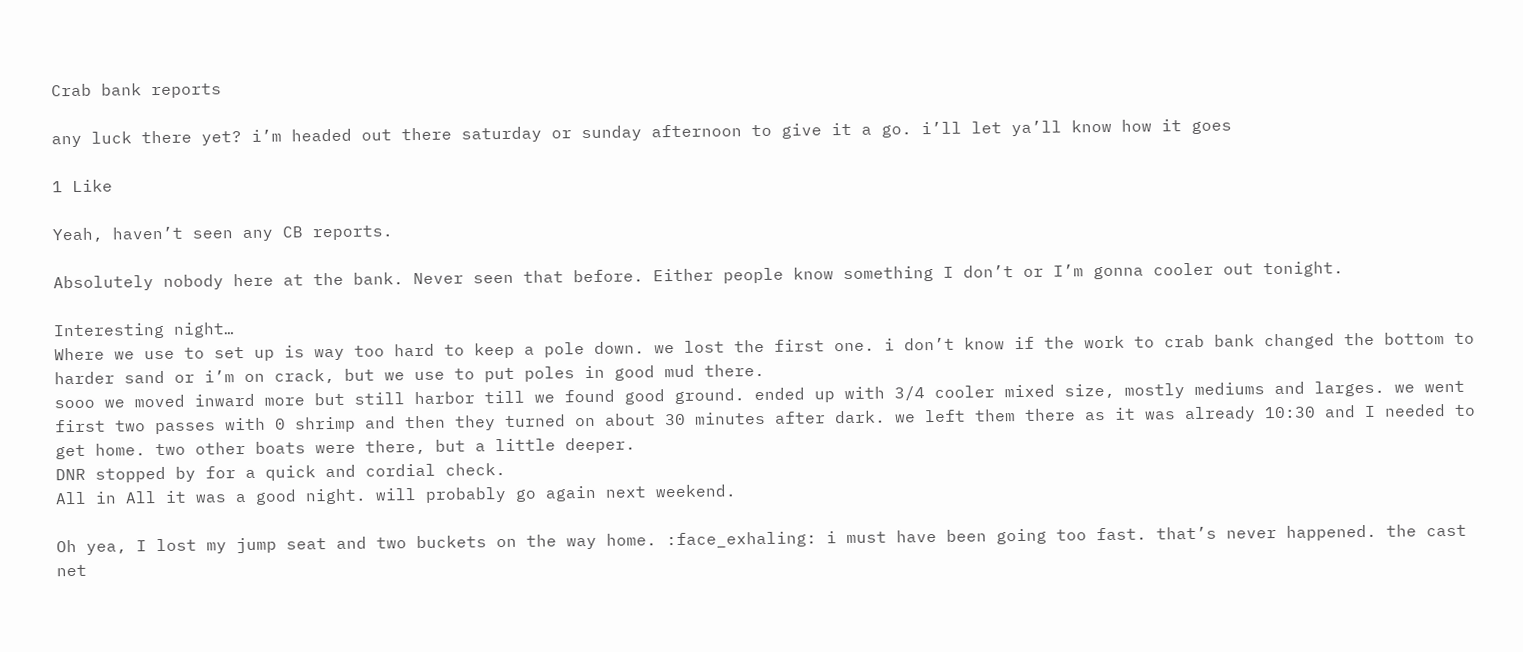Crab bank reports

any luck there yet? i’m headed out there saturday or sunday afternoon to give it a go. i’ll let ya’ll know how it goes

1 Like

Yeah, haven’t seen any CB reports.

Absolutely nobody here at the bank. Never seen that before. Either people know something I don’t or I’m gonna cooler out tonight.

Interesting night…
Where we use to set up is way too hard to keep a pole down. we lost the first one. i don’t know if the work to crab bank changed the bottom to harder sand or i’m on crack, but we use to put poles in good mud there.
sooo we moved inward more but still harbor till we found good ground. ended up with 3/4 cooler mixed size, mostly mediums and larges. we went first two passes with 0 shrimp and then they turned on about 30 minutes after dark. we left them there as it was already 10:30 and I needed to get home. two other boats were there, but a little deeper.
DNR stopped by for a quick and cordial check.
All in All it was a good night. will probably go again next weekend.

Oh yea, I lost my jump seat and two buckets on the way home. :face_exhaling: i must have been going too fast. that’s never happened. the cast net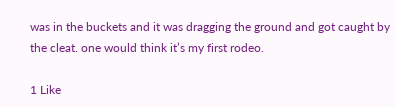was in the buckets and it was dragging the ground and got caught by the cleat. one would think it’s my first rodeo.

1 Like